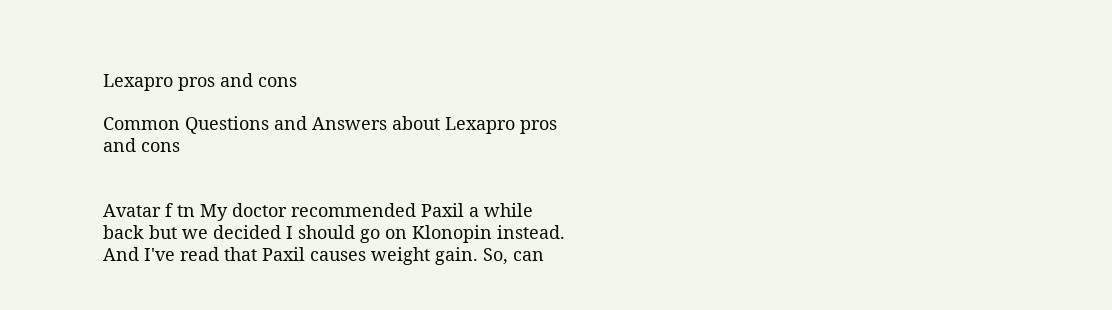Lexapro pros and cons

Common Questions and Answers about Lexapro pros and cons


Avatar f tn My doctor recommended Paxil a while back but we decided I should go on Klonopin instead. And I've read that Paxil causes weight gain. So, can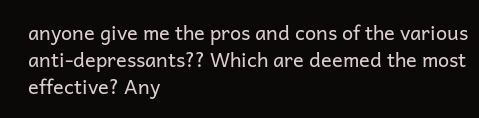anyone give me the pros and cons of the various anti-depressants?? Which are deemed the most effective? Any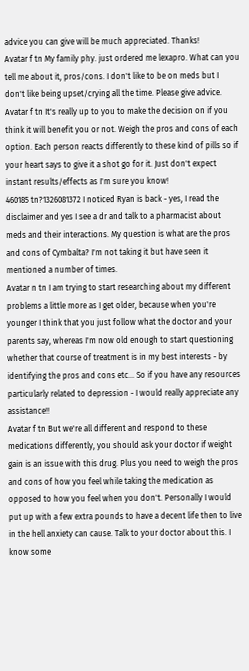advice you can give will be much appreciated. Thanks!
Avatar f tn My family phy. just ordered me lexapro. What can you tell me about it, pros/cons. I don't like to be on meds but I don't like being upset/crying all the time. Please give advice.
Avatar f tn It's really up to you to make the decision on if you think it will benefit you or not. Weigh the pros and cons of each option. Each person reacts differently to these kind of pills so if your heart says to give it a shot go for it. Just don't expect instant results/effects as I'm sure you know!
460185 tn?1326081372 I noticed Ryan is back - yes, I read the disclaimer and yes I see a dr and talk to a pharmacist about meds and their interactions. My question is what are the pros and cons of Cymbalta? I'm not taking it but have seen it mentioned a number of times.
Avatar n tn I am trying to start researching about my different problems a little more as I get older, because when you're younger I think that you just follow what the doctor and your parents say, whereas I'm now old enough to start questioning whether that course of treatment is in my best interests - by identifying the pros and cons etc... So if you have any resources particularly related to depression - I would really appreciate any assistance!!
Avatar f tn But we're all different and respond to these medications differently, you should ask your doctor if weight gain is an issue with this drug. Plus you need to weigh the pros and cons of how you feel while taking the medication as opposed to how you feel when you don't. Personally I would put up with a few extra pounds to have a decent life then to live in the hell anxiety can cause. Talk to your doctor about this. I know some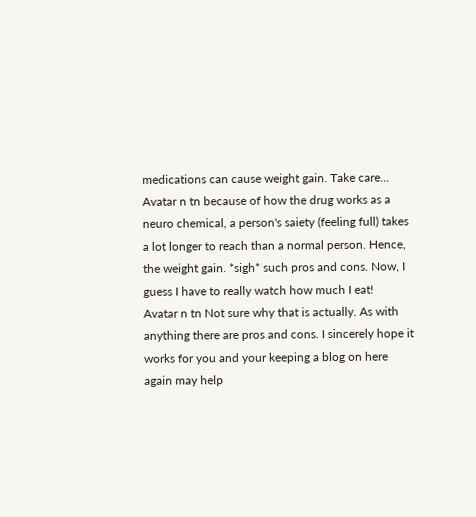medications can cause weight gain. Take care...
Avatar n tn because of how the drug works as a neuro chemical, a person's saiety (feeling full) takes a lot longer to reach than a normal person. Hence, the weight gain. *sigh* such pros and cons. Now, I guess I have to really watch how much I eat!
Avatar n tn Not sure why that is actually. As with anything there are pros and cons. I sincerely hope it works for you and your keeping a blog on here again may help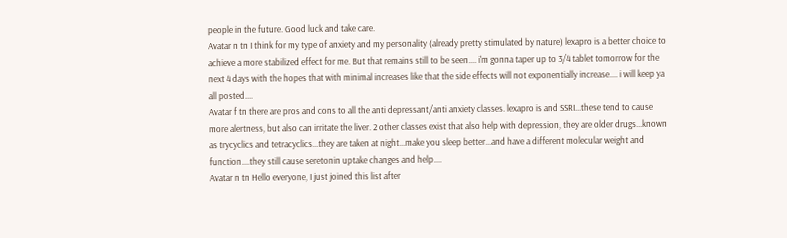people in the future. Good luck and take care.
Avatar n tn I think for my type of anxiety and my personality (already pretty stimulated by nature) lexapro is a better choice to achieve a more stabilized effect for me. But that remains still to be seen.... i'm gonna taper up to 3/4 tablet tomorrow for the next 4 days with the hopes that with minimal increases like that the side effects will not exponentially increase.... i will keep ya all posted....
Avatar f tn there are pros and cons to all the anti depressant/anti anxiety classes. lexapro is and SSRI...these tend to cause more alertness, but also can irritate the liver. 2 other classes exist that also help with depression, they are older drugs...known as trycyclics and tetracyclics...they are taken at night...make you sleep better...and have a different molecular weight and function....they still cause seretonin uptake changes and help....
Avatar n tn Hello everyone, I just joined this list after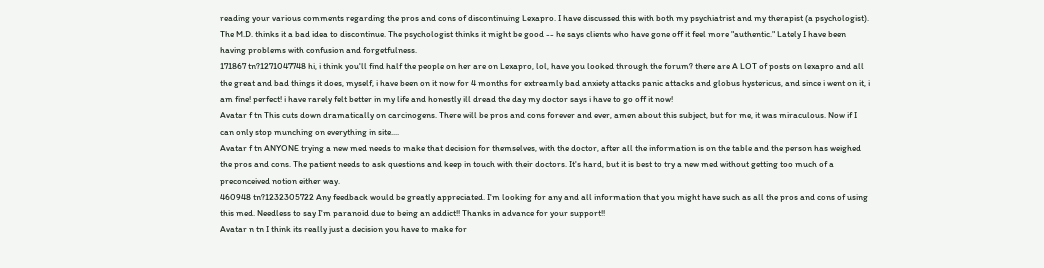reading your various comments regarding the pros and cons of discontinuing Lexapro. I have discussed this with both my psychiatrist and my therapist (a psychologist). The M.D. thinks it a bad idea to discontinue. The psychologist thinks it might be good -- he says clients who have gone off it feel more "authentic." Lately I have been having problems with confusion and forgetfulness.
171867 tn?1271047748 hi, i think you'll find half the people on her are on Lexapro, lol, have you looked through the forum? there are A LOT of posts on lexapro and all the great and bad things it does, myself, i have been on it now for 4 months for extreamly bad anxiety attacks panic attacks and globus hystericus, and since i went on it, i am fine! perfect! i have rarely felt better in my life and honestly ill dread the day my doctor says i have to go off it now!
Avatar f tn This cuts down dramatically on carcinogens. There will be pros and cons forever and ever, amen about this subject, but for me, it was miraculous. Now if I can only stop munching on everything in site....
Avatar f tn ANYONE trying a new med needs to make that decision for themselves, with the doctor, after all the information is on the table and the person has weighed the pros and cons. The patient needs to ask questions and keep in touch with their doctors. It's hard, but it is best to try a new med without getting too much of a preconceived notion either way.
460948 tn?1232305722 Any feedback would be greatly appreciated. I'm looking for any and all information that you might have such as all the pros and cons of using this med. Needless to say I'm paranoid due to being an addict!! Thanks in advance for your support!!
Avatar n tn I think its really just a decision you have to make for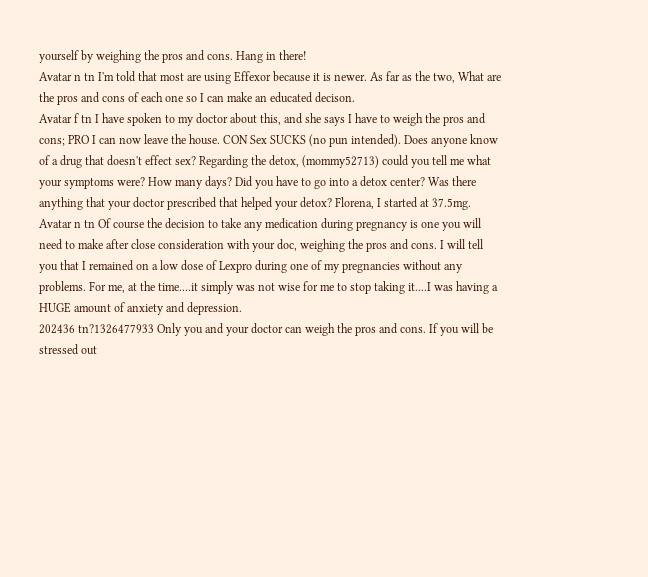yourself by weighing the pros and cons. Hang in there!
Avatar n tn I'm told that most are using Effexor because it is newer. As far as the two, What are the pros and cons of each one so I can make an educated decison.
Avatar f tn I have spoken to my doctor about this, and she says I have to weigh the pros and cons; PRO I can now leave the house. CON Sex SUCKS (no pun intended). Does anyone know of a drug that doesn't effect sex? Regarding the detox, (mommy52713) could you tell me what your symptoms were? How many days? Did you have to go into a detox center? Was there anything that your doctor prescribed that helped your detox? Florena, I started at 37.5mg.
Avatar n tn Of course the decision to take any medication during pregnancy is one you will need to make after close consideration with your doc, weighing the pros and cons. I will tell you that I remained on a low dose of Lexpro during one of my pregnancies without any problems. For me, at the time....it simply was not wise for me to stop taking it....I was having a HUGE amount of anxiety and depression.
202436 tn?1326477933 Only you and your doctor can weigh the pros and cons. If you will be stressed out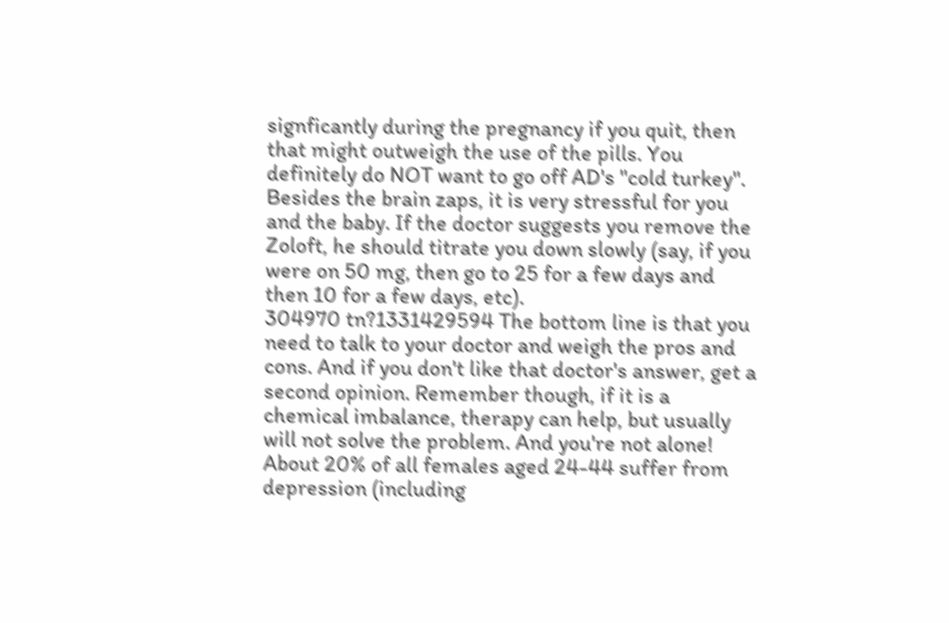signficantly during the pregnancy if you quit, then that might outweigh the use of the pills. You definitely do NOT want to go off AD's "cold turkey". Besides the brain zaps, it is very stressful for you and the baby. If the doctor suggests you remove the Zoloft, he should titrate you down slowly (say, if you were on 50 mg, then go to 25 for a few days and then 10 for a few days, etc).
304970 tn?1331429594 The bottom line is that you need to talk to your doctor and weigh the pros and cons. And if you don't like that doctor's answer, get a second opinion. Remember though, if it is a chemical imbalance, therapy can help, but usually will not solve the problem. And you're not alone! About 20% of all females aged 24-44 suffer from depression (including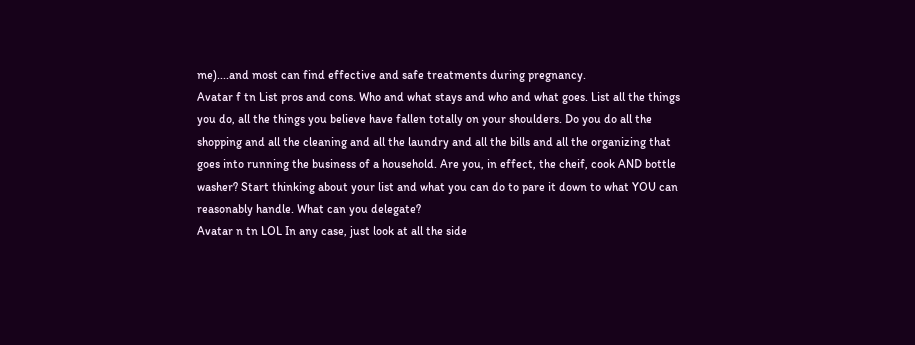me)....and most can find effective and safe treatments during pregnancy.
Avatar f tn List pros and cons. Who and what stays and who and what goes. List all the things you do, all the things you believe have fallen totally on your shoulders. Do you do all the shopping and all the cleaning and all the laundry and all the bills and all the organizing that goes into running the business of a household. Are you, in effect, the cheif, cook AND bottle washer? Start thinking about your list and what you can do to pare it down to what YOU can reasonably handle. What can you delegate?
Avatar n tn LOL In any case, just look at all the side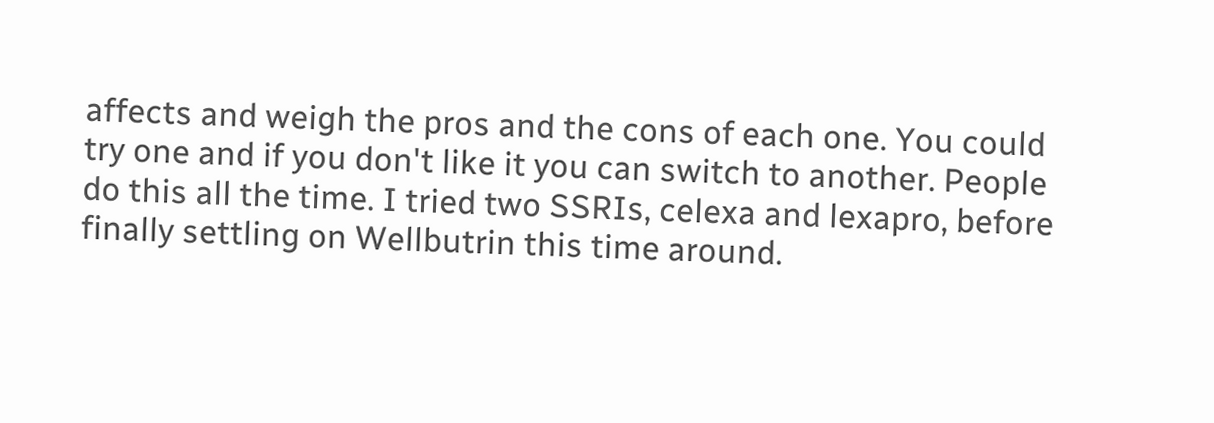affects and weigh the pros and the cons of each one. You could try one and if you don't like it you can switch to another. People do this all the time. I tried two SSRIs, celexa and lexapro, before finally settling on Wellbutrin this time around.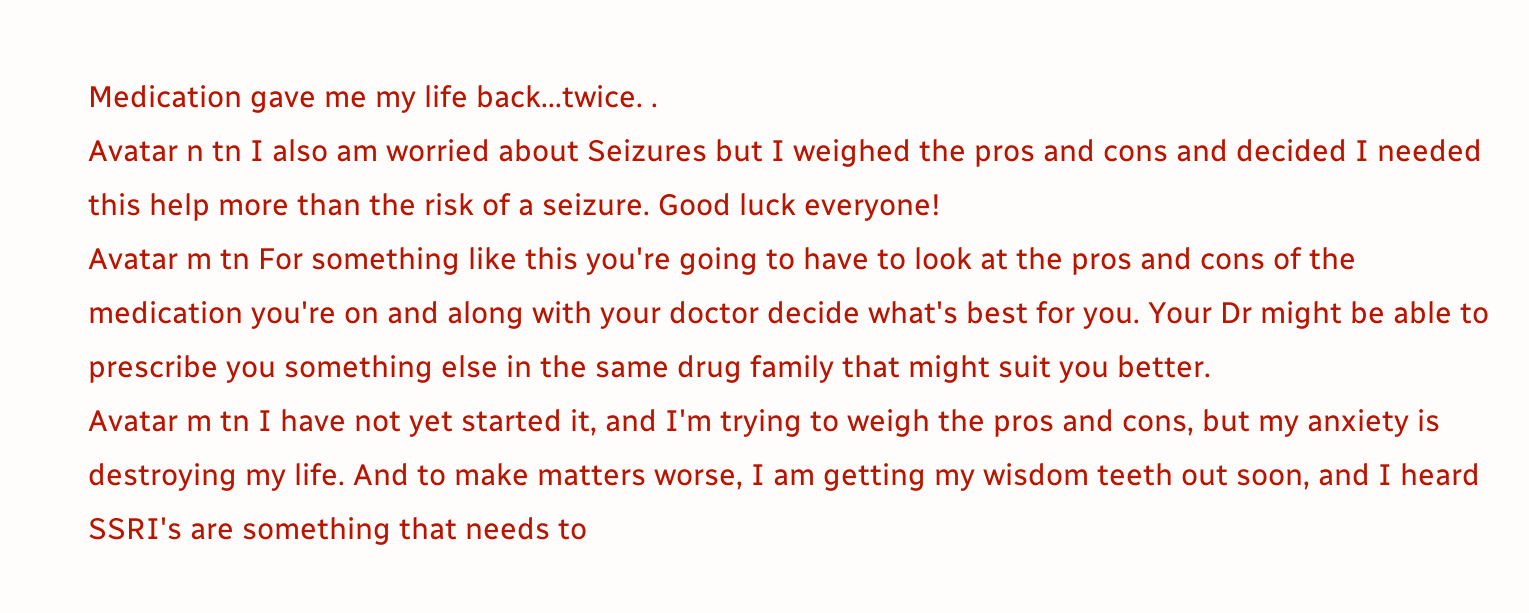Medication gave me my life back...twice. .
Avatar n tn I also am worried about Seizures but I weighed the pros and cons and decided I needed this help more than the risk of a seizure. Good luck everyone!
Avatar m tn For something like this you're going to have to look at the pros and cons of the medication you're on and along with your doctor decide what's best for you. Your Dr might be able to prescribe you something else in the same drug family that might suit you better.
Avatar m tn I have not yet started it, and I'm trying to weigh the pros and cons, but my anxiety is destroying my life. And to make matters worse, I am getting my wisdom teeth out soon, and I heard SSRI's are something that needs to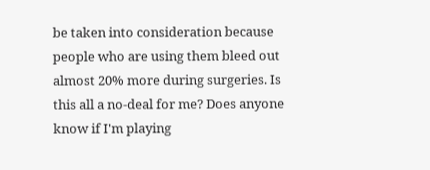be taken into consideration because people who are using them bleed out almost 20% more during surgeries. Is this all a no-deal for me? Does anyone know if I'm playing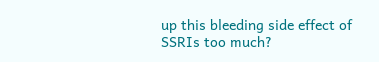up this bleeding side effect of SSRIs too much?